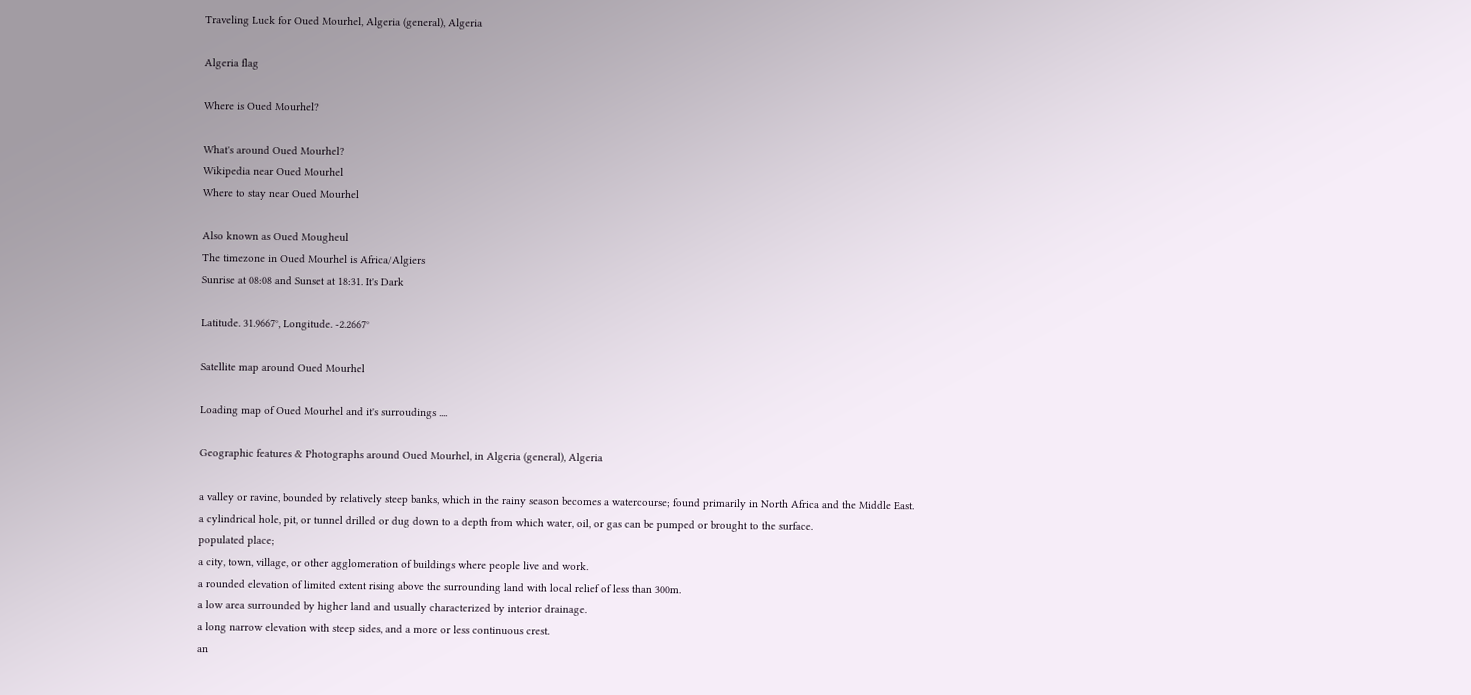Traveling Luck for Oued Mourhel, Algeria (general), Algeria

Algeria flag

Where is Oued Mourhel?

What's around Oued Mourhel?
Wikipedia near Oued Mourhel
Where to stay near Oued Mourhel

Also known as Oued Mougheul
The timezone in Oued Mourhel is Africa/Algiers
Sunrise at 08:08 and Sunset at 18:31. It's Dark

Latitude. 31.9667°, Longitude. -2.2667°

Satellite map around Oued Mourhel

Loading map of Oued Mourhel and it's surroudings ....

Geographic features & Photographs around Oued Mourhel, in Algeria (general), Algeria

a valley or ravine, bounded by relatively steep banks, which in the rainy season becomes a watercourse; found primarily in North Africa and the Middle East.
a cylindrical hole, pit, or tunnel drilled or dug down to a depth from which water, oil, or gas can be pumped or brought to the surface.
populated place;
a city, town, village, or other agglomeration of buildings where people live and work.
a rounded elevation of limited extent rising above the surrounding land with local relief of less than 300m.
a low area surrounded by higher land and usually characterized by interior drainage.
a long narrow elevation with steep sides, and a more or less continuous crest.
an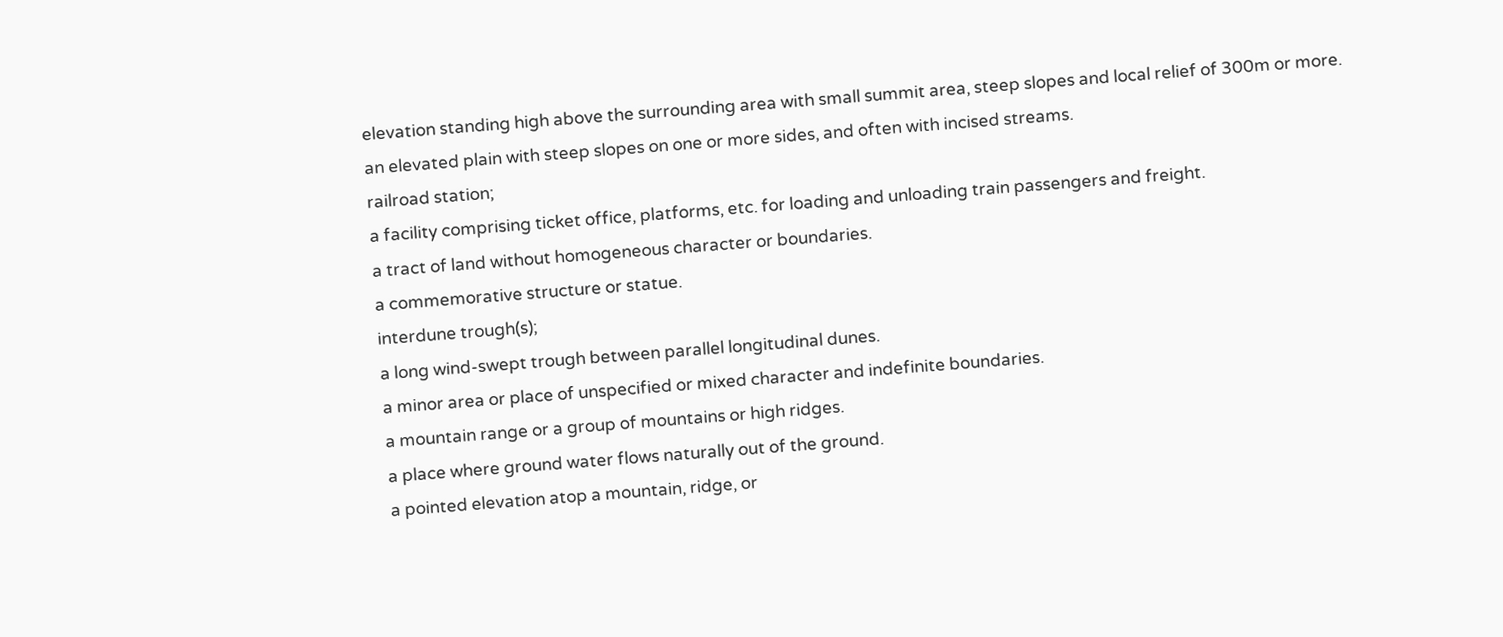elevation standing high above the surrounding area with small summit area, steep slopes and local relief of 300m or more.
an elevated plain with steep slopes on one or more sides, and often with incised streams.
railroad station;
a facility comprising ticket office, platforms, etc. for loading and unloading train passengers and freight.
a tract of land without homogeneous character or boundaries.
a commemorative structure or statue.
interdune trough(s);
a long wind-swept trough between parallel longitudinal dunes.
a minor area or place of unspecified or mixed character and indefinite boundaries.
a mountain range or a group of mountains or high ridges.
a place where ground water flows naturally out of the ground.
a pointed elevation atop a mountain, ridge, or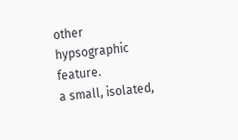other hypsographic feature.
a small, isolated,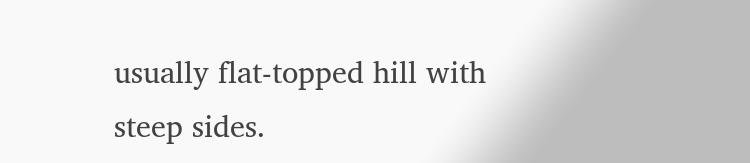usually flat-topped hill with steep sides.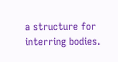a structure for interring bodies.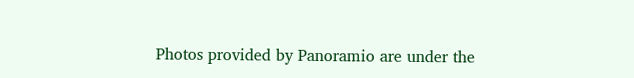Photos provided by Panoramio are under the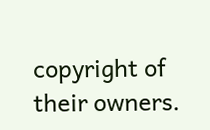copyright of their owners.